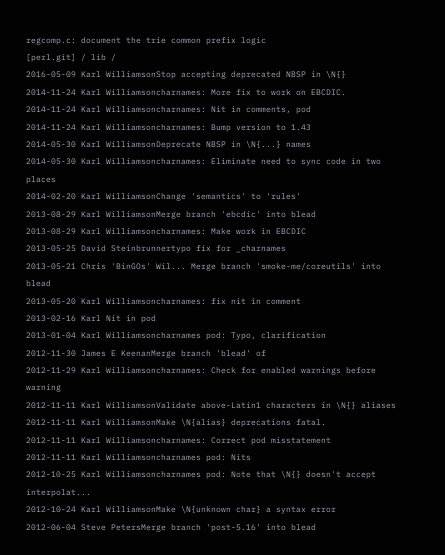regcomp.c: document the trie common prefix logic
[perl.git] / lib /
2016-05-09 Karl WilliamsonStop accepting deprecated NBSP in \N{}
2014-11-24 Karl Williamsoncharnames: More fix to work on EBCDIC.
2014-11-24 Karl Williamsoncharnames: Nit in comments, pod
2014-11-24 Karl Williamsoncharnames: Bump version to 1.43
2014-05-30 Karl WilliamsonDeprecate NBSP in \N{...} names
2014-05-30 Karl Williamsoncharnames: Eliminate need to sync code in two places
2014-02-20 Karl WilliamsonChange 'semantics' to 'rules'
2013-08-29 Karl WilliamsonMerge branch 'ebcdic' into blead
2013-08-29 Karl Williamsoncharnames: Make work in EBCDIC
2013-05-25 David Steinbrunnertypo fix for _charnames
2013-05-21 Chris 'BinGOs' Wil... Merge branch 'smoke-me/coreutils' into blead
2013-05-20 Karl Williamsoncharnames: fix nit in comment
2013-02-16 Karl Nit in pod
2013-01-04 Karl Williamsoncharnames pod: Typo, clarification
2012-11-30 James E KeenanMerge branch 'blead' of
2012-11-29 Karl Williamsoncharnames: Check for enabled warnings before warning
2012-11-11 Karl WilliamsonValidate above-Latin1 characters in \N{} aliases
2012-11-11 Karl WilliamsonMake \N{alias} deprecations fatal.
2012-11-11 Karl Williamsoncharnames: Correct pod misstatement
2012-11-11 Karl Williamsoncharnames pod: Nits
2012-10-25 Karl Williamsoncharnames pod: Note that \N{} doesn't accept interpolat...
2012-10-24 Karl WilliamsonMake \N{unknown char} a syntax error
2012-06-04 Steve PetersMerge branch 'post-5.16' into blead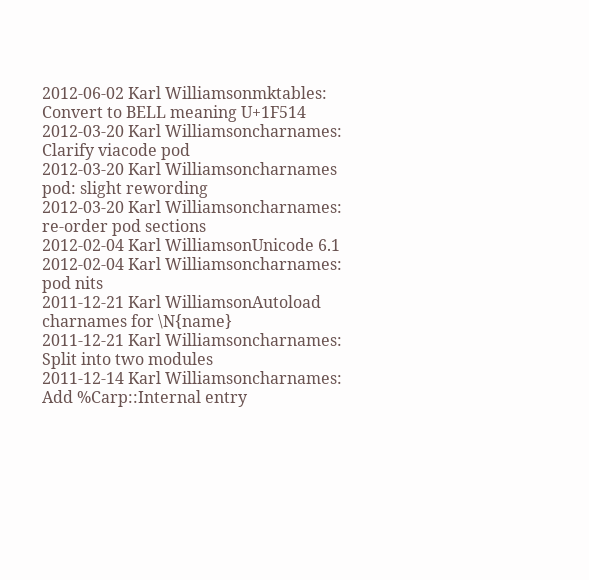2012-06-02 Karl Williamsonmktables: Convert to BELL meaning U+1F514
2012-03-20 Karl Williamsoncharnames: Clarify viacode pod
2012-03-20 Karl Williamsoncharnames pod: slight rewording
2012-03-20 Karl Williamsoncharnames: re-order pod sections
2012-02-04 Karl WilliamsonUnicode 6.1
2012-02-04 Karl Williamsoncharnames: pod nits
2011-12-21 Karl WilliamsonAutoload charnames for \N{name}
2011-12-21 Karl Williamsoncharnames: Split into two modules
2011-12-14 Karl Williamsoncharnames: Add %Carp::Internal entry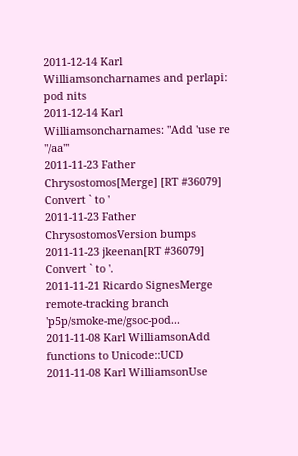2011-12-14 Karl Williamsoncharnames and perlapi: pod nits
2011-12-14 Karl Williamsoncharnames: "Add 'use re "/aa"'
2011-11-23 Father Chrysostomos[Merge] [RT #36079] Convert ` to '
2011-11-23 Father ChrysostomosVersion bumps
2011-11-23 jkeenan[RT #36079] Convert ` to '.
2011-11-21 Ricardo SignesMerge remote-tracking branch 'p5p/smoke-me/gsoc-pod...
2011-11-08 Karl WilliamsonAdd functions to Unicode::UCD
2011-11-08 Karl WilliamsonUse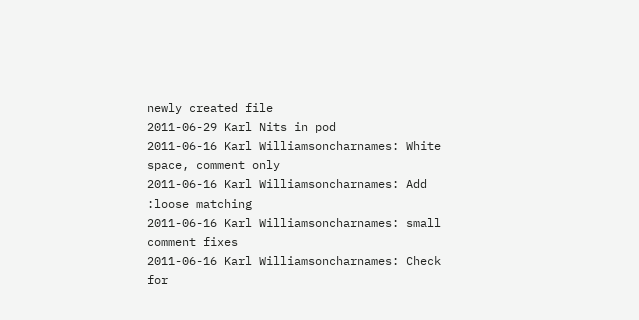newly created file
2011-06-29 Karl Nits in pod
2011-06-16 Karl Williamsoncharnames: White space, comment only
2011-06-16 Karl Williamsoncharnames: Add :loose matching
2011-06-16 Karl Williamsoncharnames: small comment fixes
2011-06-16 Karl Williamsoncharnames: Check for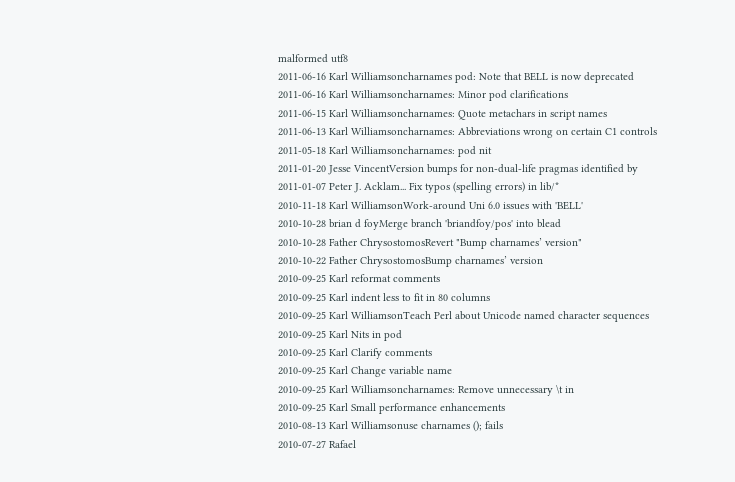malformed utf8
2011-06-16 Karl Williamsoncharnames pod: Note that BELL is now deprecated
2011-06-16 Karl Williamsoncharnames: Minor pod clarifications
2011-06-15 Karl Williamsoncharnames: Quote metachars in script names
2011-06-13 Karl Williamsoncharnames: Abbreviations wrong on certain C1 controls
2011-05-18 Karl Williamsoncharnames: pod nit
2011-01-20 Jesse VincentVersion bumps for non-dual-life pragmas identified by
2011-01-07 Peter J. Acklam... Fix typos (spelling errors) in lib/*
2010-11-18 Karl WilliamsonWork-around Uni 6.0 issues with 'BELL'
2010-10-28 brian d foyMerge branch 'briandfoy/pos' into blead
2010-10-28 Father ChrysostomosRevert "Bump charnames’ version"
2010-10-22 Father ChrysostomosBump charnames’ version
2010-09-25 Karl reformat comments
2010-09-25 Karl indent less to fit in 80 columns
2010-09-25 Karl WilliamsonTeach Perl about Unicode named character sequences
2010-09-25 Karl Nits in pod
2010-09-25 Karl Clarify comments
2010-09-25 Karl Change variable name
2010-09-25 Karl Williamsoncharnames: Remove unnecessary \t in
2010-09-25 Karl Small performance enhancements
2010-08-13 Karl Williamsonuse charnames (); fails
2010-07-27 Rafael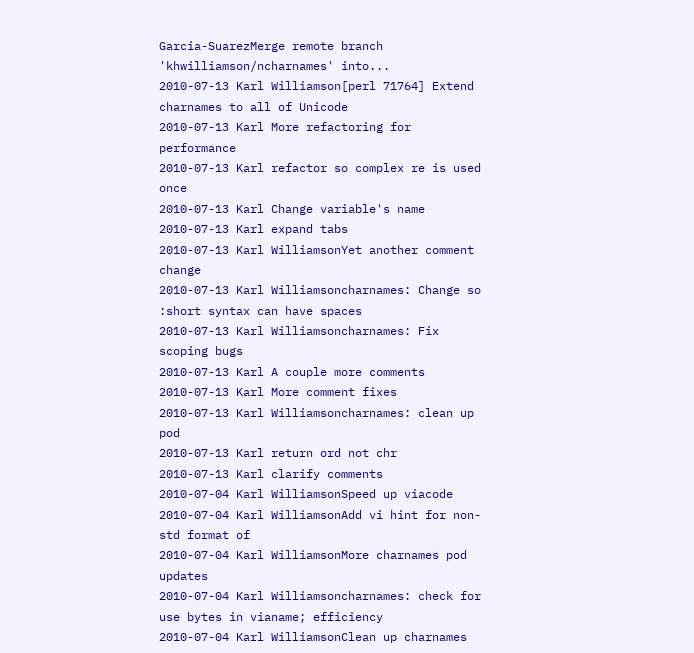Garcia-SuarezMerge remote branch 'khwilliamson/ncharnames' into...
2010-07-13 Karl Williamson[perl 71764] Extend charnames to all of Unicode
2010-07-13 Karl More refactoring for performance
2010-07-13 Karl refactor so complex re is used once
2010-07-13 Karl Change variable's name
2010-07-13 Karl expand tabs
2010-07-13 Karl WilliamsonYet another comment change
2010-07-13 Karl Williamsoncharnames: Change so :short syntax can have spaces
2010-07-13 Karl Williamsoncharnames: Fix scoping bugs
2010-07-13 Karl A couple more comments
2010-07-13 Karl More comment fixes
2010-07-13 Karl Williamsoncharnames: clean up pod
2010-07-13 Karl return ord not chr
2010-07-13 Karl clarify comments
2010-07-04 Karl WilliamsonSpeed up viacode
2010-07-04 Karl WilliamsonAdd vi hint for non-std format of
2010-07-04 Karl WilliamsonMore charnames pod updates
2010-07-04 Karl Williamsoncharnames: check for use bytes in vianame; efficiency
2010-07-04 Karl WilliamsonClean up charnames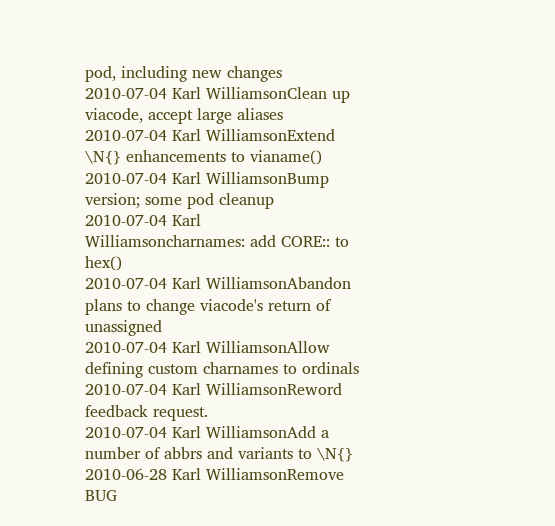pod, including new changes
2010-07-04 Karl WilliamsonClean up viacode, accept large aliases
2010-07-04 Karl WilliamsonExtend \N{} enhancements to vianame()
2010-07-04 Karl WilliamsonBump version; some pod cleanup
2010-07-04 Karl Williamsoncharnames: add CORE:: to hex()
2010-07-04 Karl WilliamsonAbandon plans to change viacode's return of unassigned
2010-07-04 Karl WilliamsonAllow defining custom charnames to ordinals
2010-07-04 Karl WilliamsonReword feedback request.
2010-07-04 Karl WilliamsonAdd a number of abbrs and variants to \N{}
2010-06-28 Karl WilliamsonRemove BUG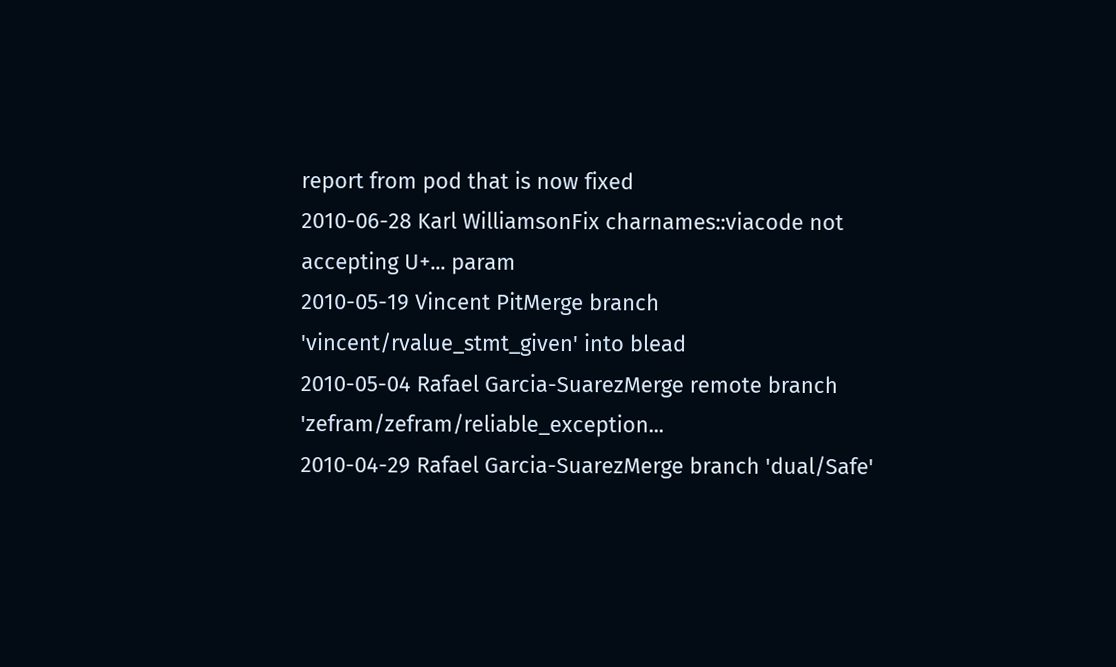report from pod that is now fixed
2010-06-28 Karl WilliamsonFix charnames::viacode not accepting U+... param
2010-05-19 Vincent PitMerge branch 'vincent/rvalue_stmt_given' into blead
2010-05-04 Rafael Garcia-SuarezMerge remote branch 'zefram/zefram/reliable_exception...
2010-04-29 Rafael Garcia-SuarezMerge branch 'dual/Safe'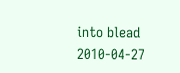into blead
2010-04-27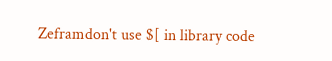Zeframdon't use $[ in library code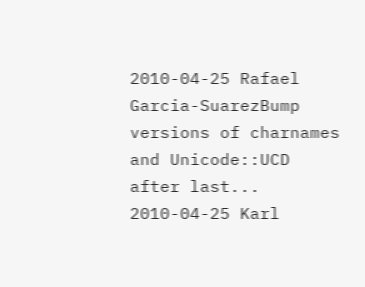2010-04-25 Rafael Garcia-SuarezBump versions of charnames and Unicode::UCD after last...
2010-04-25 Karl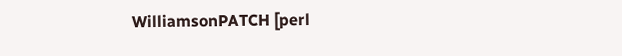WilliamsonPATCH [perl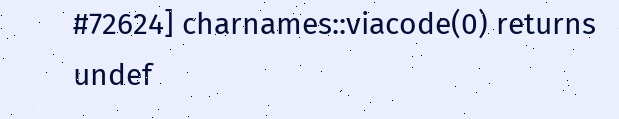#72624] charnames::viacode(0) returns undef